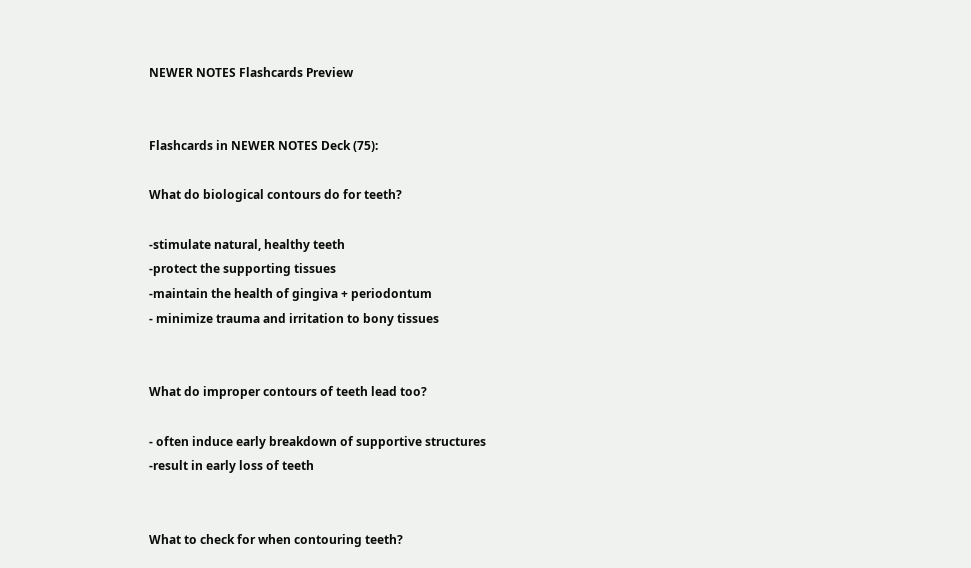NEWER NOTES Flashcards Preview


Flashcards in NEWER NOTES Deck (75):

What do biological contours do for teeth?

-stimulate natural, healthy teeth
-protect the supporting tissues
-maintain the health of gingiva + periodontum
- minimize trauma and irritation to bony tissues


What do improper contours of teeth lead too?

- often induce early breakdown of supportive structures
-result in early loss of teeth


What to check for when contouring teeth?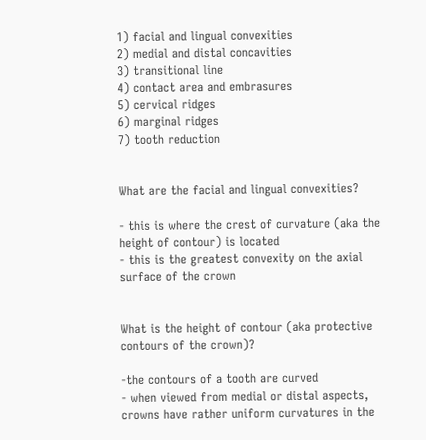1) facial and lingual convexities
2) medial and distal concavities
3) transitional line
4) contact area and embrasures
5) cervical ridges
6) marginal ridges
7) tooth reduction


What are the facial and lingual convexities?

- this is where the crest of curvature (aka the height of contour) is located
- this is the greatest convexity on the axial surface of the crown


What is the height of contour (aka protective contours of the crown)?

-the contours of a tooth are curved
- when viewed from medial or distal aspects, crowns have rather uniform curvatures in the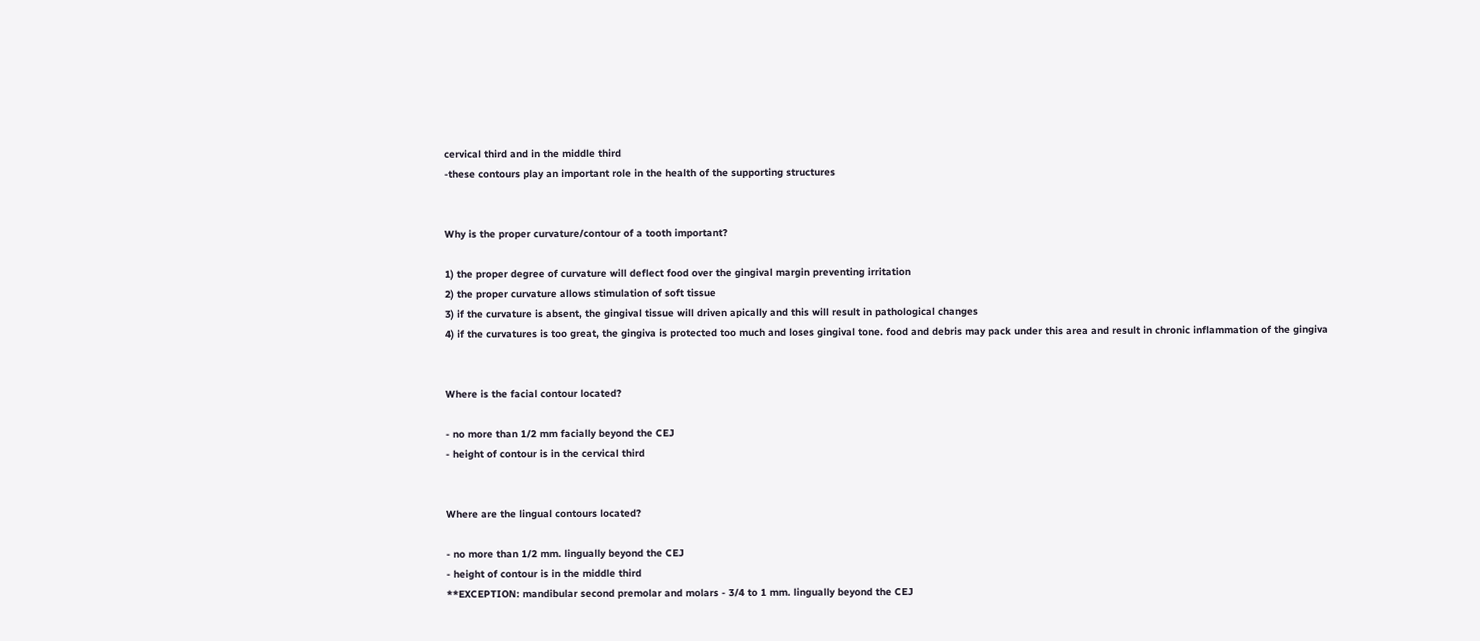cervical third and in the middle third
-these contours play an important role in the health of the supporting structures


Why is the proper curvature/contour of a tooth important?

1) the proper degree of curvature will deflect food over the gingival margin preventing irritation
2) the proper curvature allows stimulation of soft tissue
3) if the curvature is absent, the gingival tissue will driven apically and this will result in pathological changes
4) if the curvatures is too great, the gingiva is protected too much and loses gingival tone. food and debris may pack under this area and result in chronic inflammation of the gingiva


Where is the facial contour located?

- no more than 1/2 mm facially beyond the CEJ
- height of contour is in the cervical third


Where are the lingual contours located?

- no more than 1/2 mm. lingually beyond the CEJ
- height of contour is in the middle third
**EXCEPTION: mandibular second premolar and molars - 3/4 to 1 mm. lingually beyond the CEJ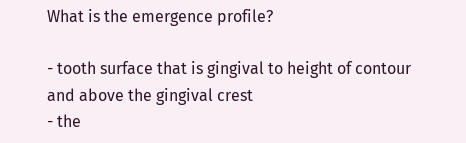What is the emergence profile?

- tooth surface that is gingival to height of contour and above the gingival crest
- the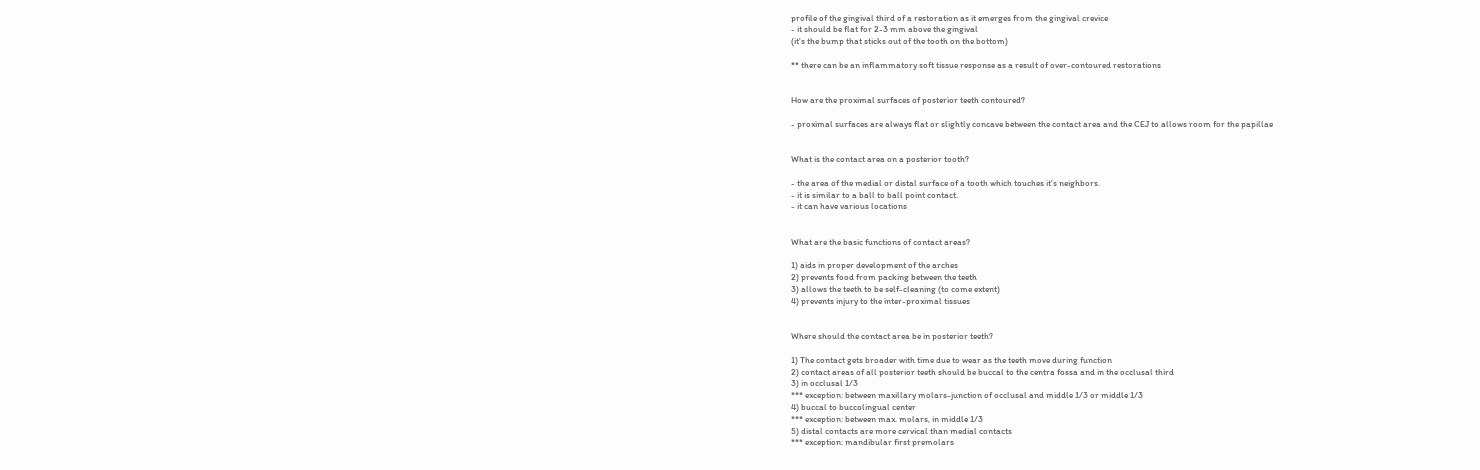profile of the gingival third of a restoration as it emerges from the gingival crevice
- it should be flat for 2-3 mm above the gingival
(it's the bump that sticks out of the tooth on the bottom)

** there can be an inflammatory soft tissue response as a result of over-contoured restorations


How are the proximal surfaces of posterior teeth contoured?

- proximal surfaces are always flat or slightly concave between the contact area and the CEJ to allows room for the papillae


What is the contact area on a posterior tooth?

- the area of the medial or distal surface of a tooth which touches it's neighbors.
- it is similar to a ball to ball point contact.
- it can have various locations


What are the basic functions of contact areas?

1) aids in proper development of the arches
2) prevents food from packing between the teeth
3) allows the teeth to be self-cleaning (to come extent)
4) prevents injury to the inter-proximal tissues


Where should the contact area be in posterior teeth?

1) The contact gets broader with time due to wear as the teeth move during function
2) contact areas of all posterior teeth should be buccal to the centra fossa and in the occlusal third
3) in occlusal 1/3
*** exception: between maxillary molars-junction of occlusal and middle 1/3 or middle 1/3
4) buccal to buccolingual center
*** exception: between max. molars, in middle 1/3
5) distal contacts are more cervical than medial contacts
*** exception: mandibular first premolars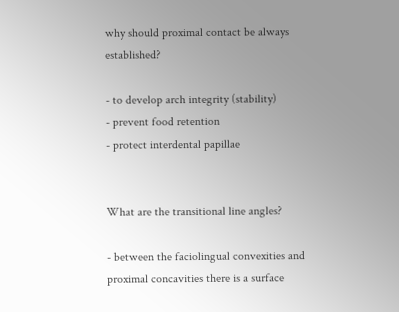why should proximal contact be always established?

- to develop arch integrity (stability)
- prevent food retention
- protect interdental papillae


What are the transitional line angles?

- between the faciolingual convexities and proximal concavities there is a surface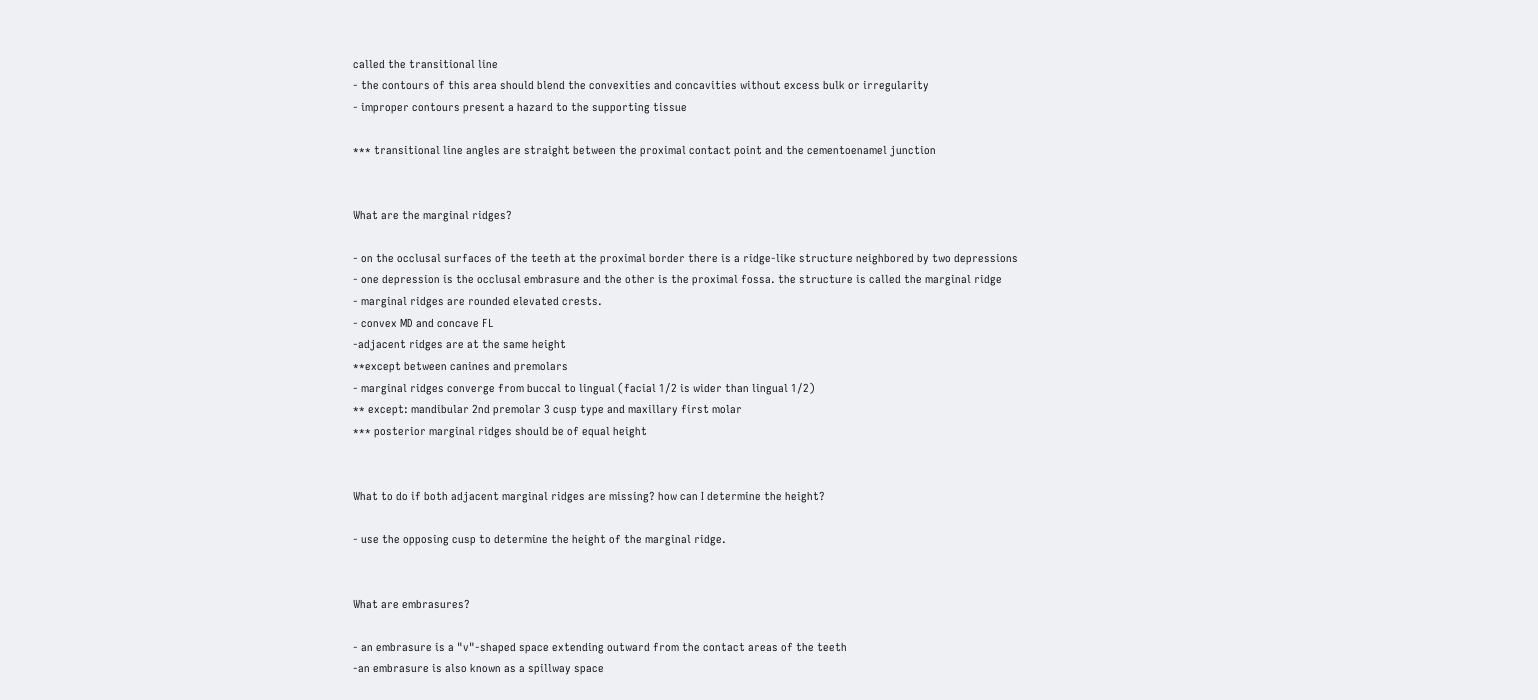called the transitional line
- the contours of this area should blend the convexities and concavities without excess bulk or irregularity
- improper contours present a hazard to the supporting tissue

*** transitional line angles are straight between the proximal contact point and the cementoenamel junction


What are the marginal ridges?

- on the occlusal surfaces of the teeth at the proximal border there is a ridge-like structure neighbored by two depressions
- one depression is the occlusal embrasure and the other is the proximal fossa. the structure is called the marginal ridge
- marginal ridges are rounded elevated crests.
- convex MD and concave FL
-adjacent ridges are at the same height
**except between canines and premolars
- marginal ridges converge from buccal to lingual (facial 1/2 is wider than lingual 1/2)
** except: mandibular 2nd premolar 3 cusp type and maxillary first molar
*** posterior marginal ridges should be of equal height


What to do if both adjacent marginal ridges are missing? how can I determine the height?

- use the opposing cusp to determine the height of the marginal ridge.


What are embrasures?

- an embrasure is a "v"-shaped space extending outward from the contact areas of the teeth
-an embrasure is also known as a spillway space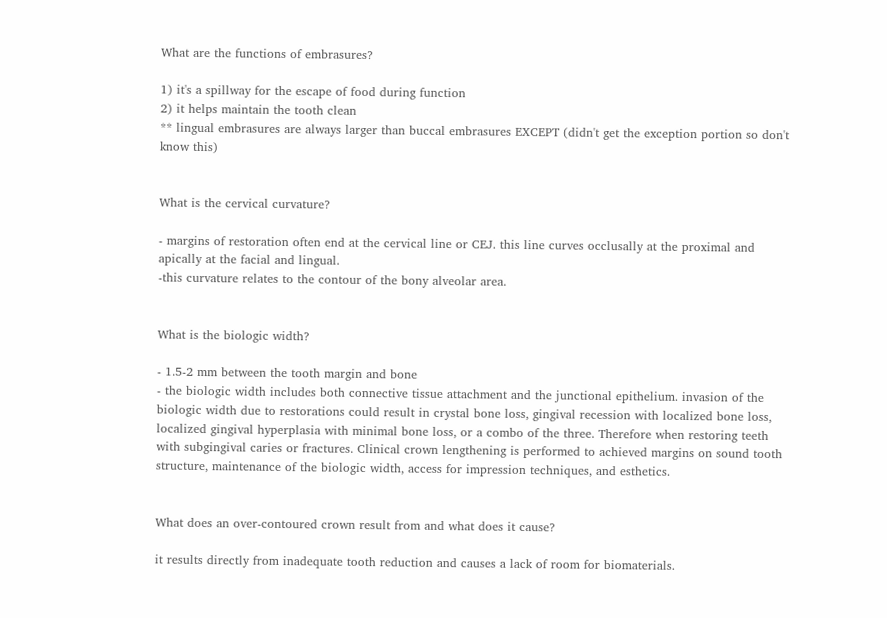What are the functions of embrasures?

1) it's a spillway for the escape of food during function
2) it helps maintain the tooth clean
** lingual embrasures are always larger than buccal embrasures EXCEPT (didn't get the exception portion so don't know this)


What is the cervical curvature?

- margins of restoration often end at the cervical line or CEJ. this line curves occlusally at the proximal and apically at the facial and lingual.
-this curvature relates to the contour of the bony alveolar area.


What is the biologic width?

- 1.5-2 mm between the tooth margin and bone
- the biologic width includes both connective tissue attachment and the junctional epithelium. invasion of the biologic width due to restorations could result in crystal bone loss, gingival recession with localized bone loss, localized gingival hyperplasia with minimal bone loss, or a combo of the three. Therefore when restoring teeth with subgingival caries or fractures. Clinical crown lengthening is performed to achieved margins on sound tooth structure, maintenance of the biologic width, access for impression techniques, and esthetics.


What does an over-contoured crown result from and what does it cause?

it results directly from inadequate tooth reduction and causes a lack of room for biomaterials.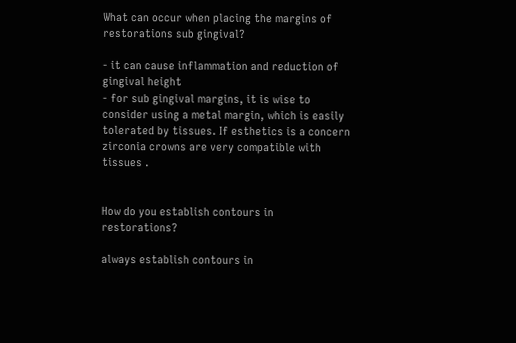What can occur when placing the margins of restorations sub gingival?

- it can cause inflammation and reduction of gingival height
- for sub gingival margins, it is wise to consider using a metal margin, which is easily tolerated by tissues. If esthetics is a concern zirconia crowns are very compatible with tissues .


How do you establish contours in restorations?

always establish contours in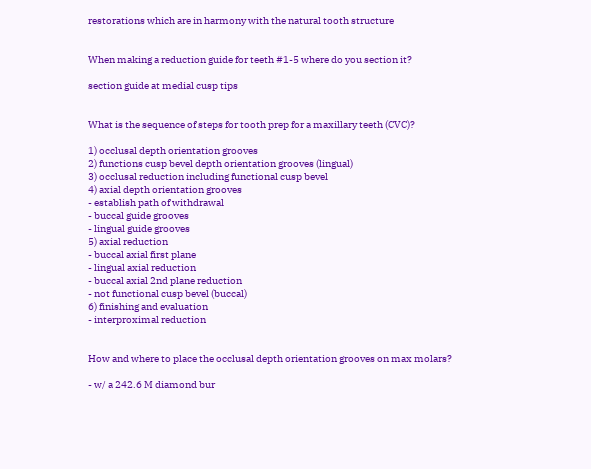restorations which are in harmony with the natural tooth structure


When making a reduction guide for teeth #1-5 where do you section it?

section guide at medial cusp tips


What is the sequence of steps for tooth prep for a maxillary teeth (CVC)?

1) occlusal depth orientation grooves
2) functions cusp bevel depth orientation grooves (lingual)
3) occlusal reduction including functional cusp bevel
4) axial depth orientation grooves
- establish path of withdrawal
- buccal guide grooves
- lingual guide grooves
5) axial reduction
- buccal axial first plane
- lingual axial reduction
- buccal axial 2nd plane reduction
- not functional cusp bevel (buccal)
6) finishing and evaluation
- interproximal reduction


How and where to place the occlusal depth orientation grooves on max molars?

- w/ a 242.6 M diamond bur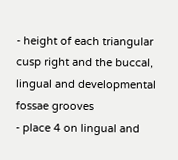- height of each triangular cusp right and the buccal, lingual and developmental fossae grooves
- place 4 on lingual and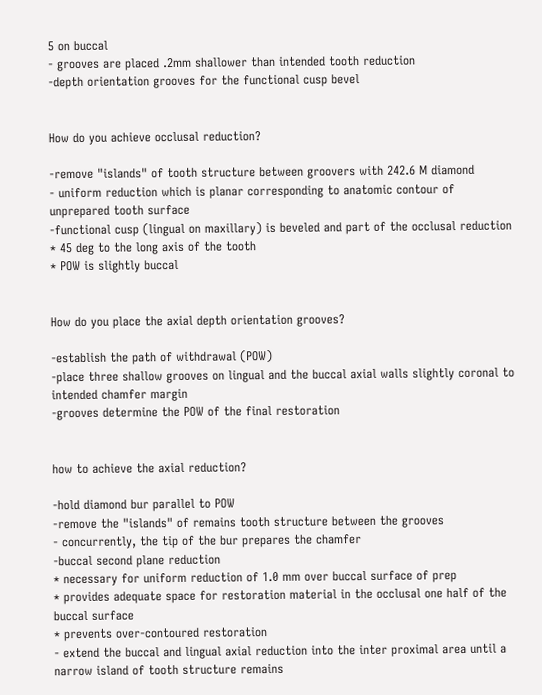5 on buccal
- grooves are placed .2mm shallower than intended tooth reduction
-depth orientation grooves for the functional cusp bevel


How do you achieve occlusal reduction?

-remove "islands" of tooth structure between groovers with 242.6 M diamond
- uniform reduction which is planar corresponding to anatomic contour of unprepared tooth surface
-functional cusp (lingual on maxillary) is beveled and part of the occlusal reduction
* 45 deg to the long axis of the tooth
* POW is slightly buccal


How do you place the axial depth orientation grooves?

-establish the path of withdrawal (POW)
-place three shallow grooves on lingual and the buccal axial walls slightly coronal to intended chamfer margin
-grooves determine the POW of the final restoration


how to achieve the axial reduction?

-hold diamond bur parallel to POW
-remove the "islands" of remains tooth structure between the grooves
- concurrently, the tip of the bur prepares the chamfer
-buccal second plane reduction
* necessary for uniform reduction of 1.0 mm over buccal surface of prep
* provides adequate space for restoration material in the occlusal one half of the buccal surface
* prevents over-contoured restoration
- extend the buccal and lingual axial reduction into the inter proximal area until a narrow island of tooth structure remains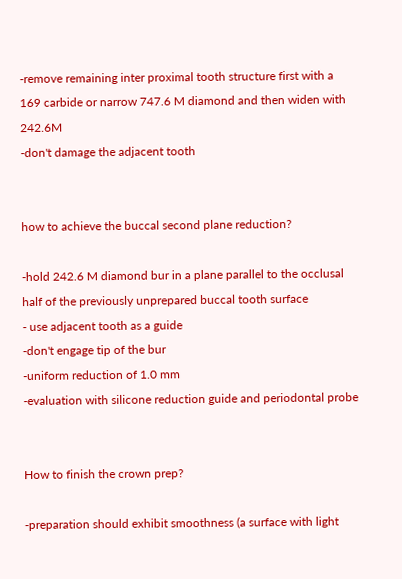-remove remaining inter proximal tooth structure first with a 169 carbide or narrow 747.6 M diamond and then widen with 242.6M
-don't damage the adjacent tooth


how to achieve the buccal second plane reduction?

-hold 242.6 M diamond bur in a plane parallel to the occlusal half of the previously unprepared buccal tooth surface
- use adjacent tooth as a guide
-don't engage tip of the bur
-uniform reduction of 1.0 mm
-evaluation with silicone reduction guide and periodontal probe


How to finish the crown prep?

-preparation should exhibit smoothness (a surface with light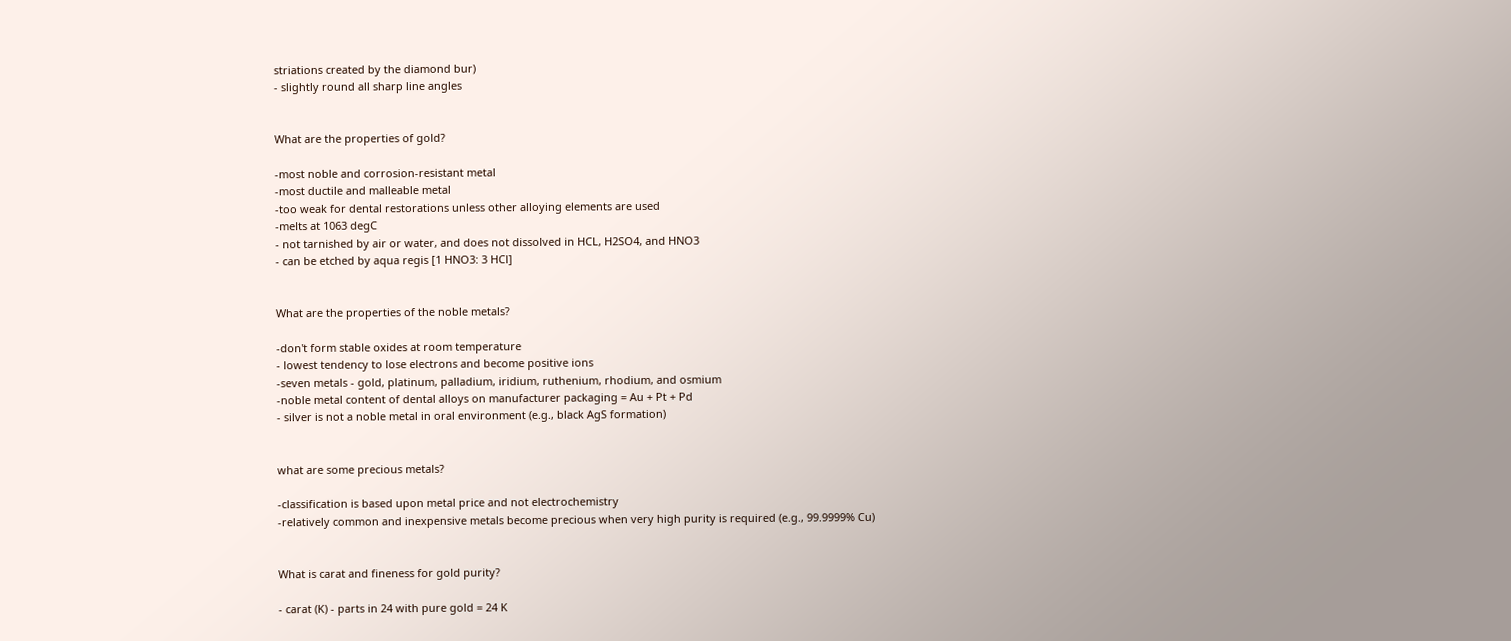striations created by the diamond bur)
- slightly round all sharp line angles


What are the properties of gold?

-most noble and corrosion-resistant metal
-most ductile and malleable metal
-too weak for dental restorations unless other alloying elements are used
-melts at 1063 degC
- not tarnished by air or water, and does not dissolved in HCL, H2SO4, and HNO3
- can be etched by aqua regis [1 HNO3: 3 HCl]


What are the properties of the noble metals?

-don't form stable oxides at room temperature
- lowest tendency to lose electrons and become positive ions
-seven metals - gold, platinum, palladium, iridium, ruthenium, rhodium, and osmium
-noble metal content of dental alloys on manufacturer packaging = Au + Pt + Pd
- silver is not a noble metal in oral environment (e.g., black AgS formation)


what are some precious metals?

-classification is based upon metal price and not electrochemistry
-relatively common and inexpensive metals become precious when very high purity is required (e.g., 99.9999% Cu)


What is carat and fineness for gold purity?

- carat (K) - parts in 24 with pure gold = 24 K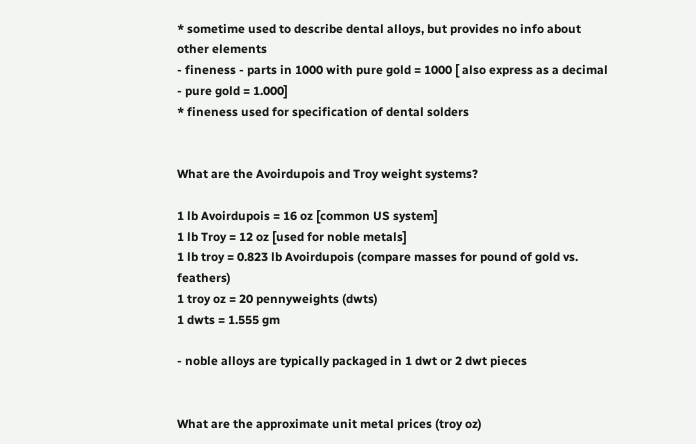* sometime used to describe dental alloys, but provides no info about other elements
- fineness - parts in 1000 with pure gold = 1000 [ also express as a decimal - pure gold = 1.000]
* fineness used for specification of dental solders


What are the Avoirdupois and Troy weight systems?

1 lb Avoirdupois = 16 oz [common US system]
1 lb Troy = 12 oz [used for noble metals]
1 lb troy = 0.823 lb Avoirdupois (compare masses for pound of gold vs. feathers)
1 troy oz = 20 pennyweights (dwts)
1 dwts = 1.555 gm

- noble alloys are typically packaged in 1 dwt or 2 dwt pieces


What are the approximate unit metal prices (troy oz)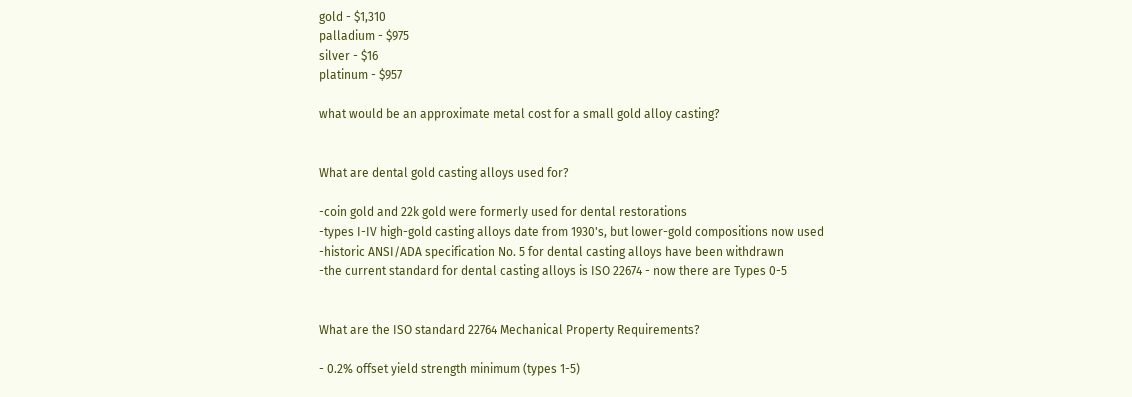gold - $1,310
palladium - $975
silver - $16
platinum - $957

what would be an approximate metal cost for a small gold alloy casting?


What are dental gold casting alloys used for?

-coin gold and 22k gold were formerly used for dental restorations
-types I-IV high-gold casting alloys date from 1930's, but lower-gold compositions now used
-historic ANSI/ADA specification No. 5 for dental casting alloys have been withdrawn
-the current standard for dental casting alloys is ISO 22674 - now there are Types 0-5


What are the ISO standard 22764 Mechanical Property Requirements?

- 0.2% offset yield strength minimum (types 1-5)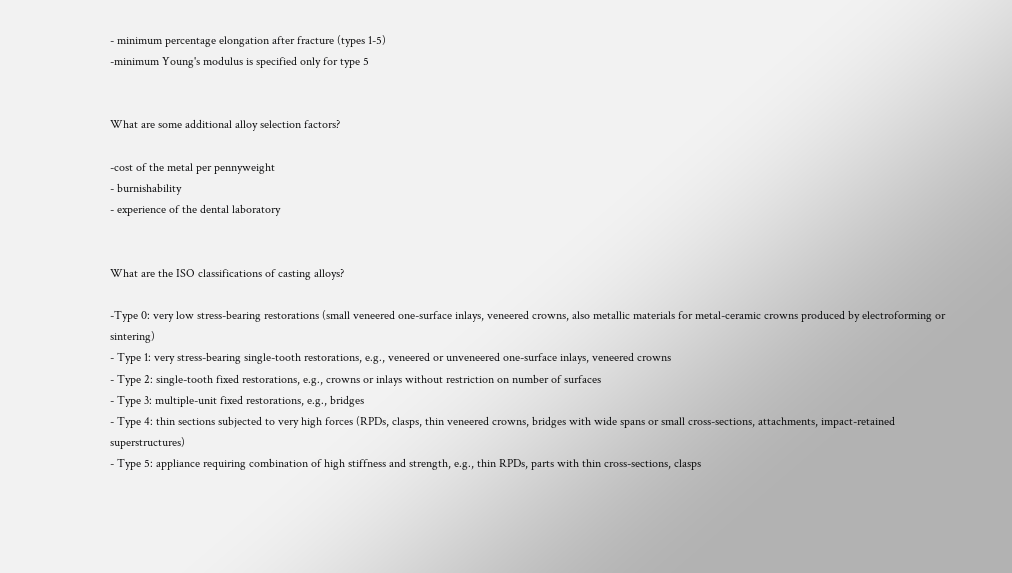- minimum percentage elongation after fracture (types 1-5)
-minimum Young's modulus is specified only for type 5


What are some additional alloy selection factors?

-cost of the metal per pennyweight
- burnishability
- experience of the dental laboratory


What are the ISO classifications of casting alloys?

-Type 0: very low stress-bearing restorations (small veneered one-surface inlays, veneered crowns, also metallic materials for metal-ceramic crowns produced by electroforming or sintering)
- Type 1: very stress-bearing single-tooth restorations, e.g., veneered or unveneered one-surface inlays, veneered crowns
- Type 2: single-tooth fixed restorations, e.g., crowns or inlays without restriction on number of surfaces
- Type 3: multiple-unit fixed restorations, e.g., bridges
- Type 4: thin sections subjected to very high forces (RPDs, clasps, thin veneered crowns, bridges with wide spans or small cross-sections, attachments, impact-retained superstructures)
- Type 5: appliance requiring combination of high stiffness and strength, e.g., thin RPDs, parts with thin cross-sections, clasps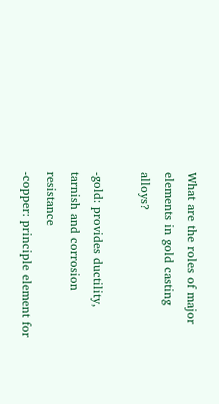What are the roles of major elements in gold casting alloys?

-gold: provides ductility, tarnish and corrosion resistance
-copper: principle element for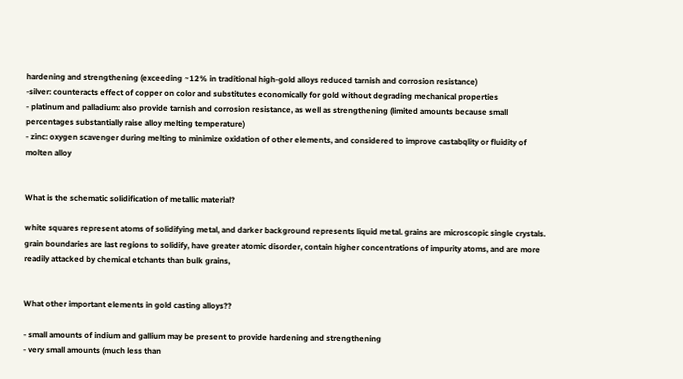hardening and strengthening (exceeding ~12% in traditional high-gold alloys reduced tarnish and corrosion resistance)
-silver: counteracts effect of copper on color and substitutes economically for gold without degrading mechanical properties
- platinum and palladium: also provide tarnish and corrosion resistance, as well as strengthening (limited amounts because small percentages substantially raise alloy melting temperature)
- zinc: oxygen scavenger during melting to minimize oxidation of other elements, and considered to improve castabqlity or fluidity of molten alloy


What is the schematic solidification of metallic material?

white squares represent atoms of solidifying metal, and darker background represents liquid metal. grains are microscopic single crystals. grain boundaries are last regions to solidify, have greater atomic disorder, contain higher concentrations of impurity atoms, and are more readily attacked by chemical etchants than bulk grains,


What other important elements in gold casting alloys??

- small amounts of indium and gallium may be present to provide hardening and strengthening
- very small amounts (much less than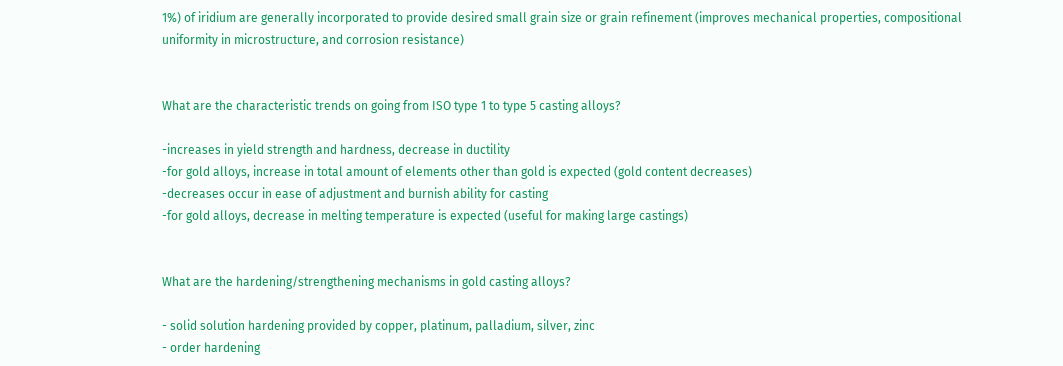1%) of iridium are generally incorporated to provide desired small grain size or grain refinement (improves mechanical properties, compositional uniformity in microstructure, and corrosion resistance)


What are the characteristic trends on going from ISO type 1 to type 5 casting alloys?

-increases in yield strength and hardness, decrease in ductility
-for gold alloys, increase in total amount of elements other than gold is expected (gold content decreases)
-decreases occur in ease of adjustment and burnish ability for casting
-for gold alloys, decrease in melting temperature is expected (useful for making large castings)


What are the hardening/strengthening mechanisms in gold casting alloys?

- solid solution hardening provided by copper, platinum, palladium, silver, zinc
- order hardening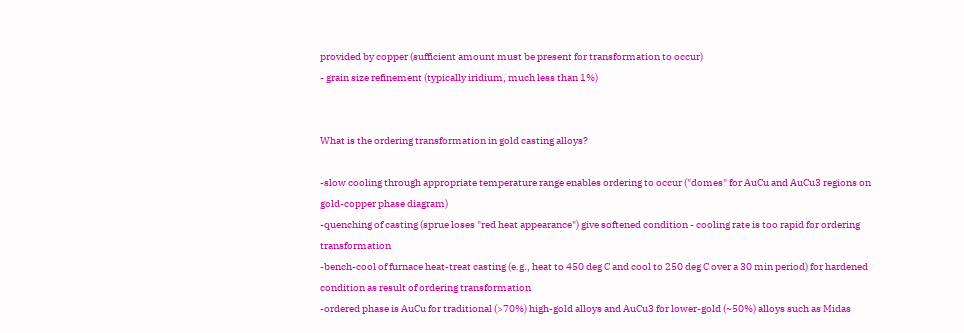provided by copper (sufficient amount must be present for transformation to occur)
- grain size refinement (typically iridium, much less than 1%)


What is the ordering transformation in gold casting alloys?

-slow cooling through appropriate temperature range enables ordering to occur ("domes" for AuCu and AuCu3 regions on gold-copper phase diagram)
-quenching of casting (sprue loses "red heat appearance") give softened condition - cooling rate is too rapid for ordering transformation
-bench-cool of furnace heat-treat casting (e.g., heat to 450 deg C and cool to 250 deg C over a 30 min period) for hardened condition as result of ordering transformation
-ordered phase is AuCu for traditional (>70%) high-gold alloys and AuCu3 for lower-gold (~50%) alloys such as Midas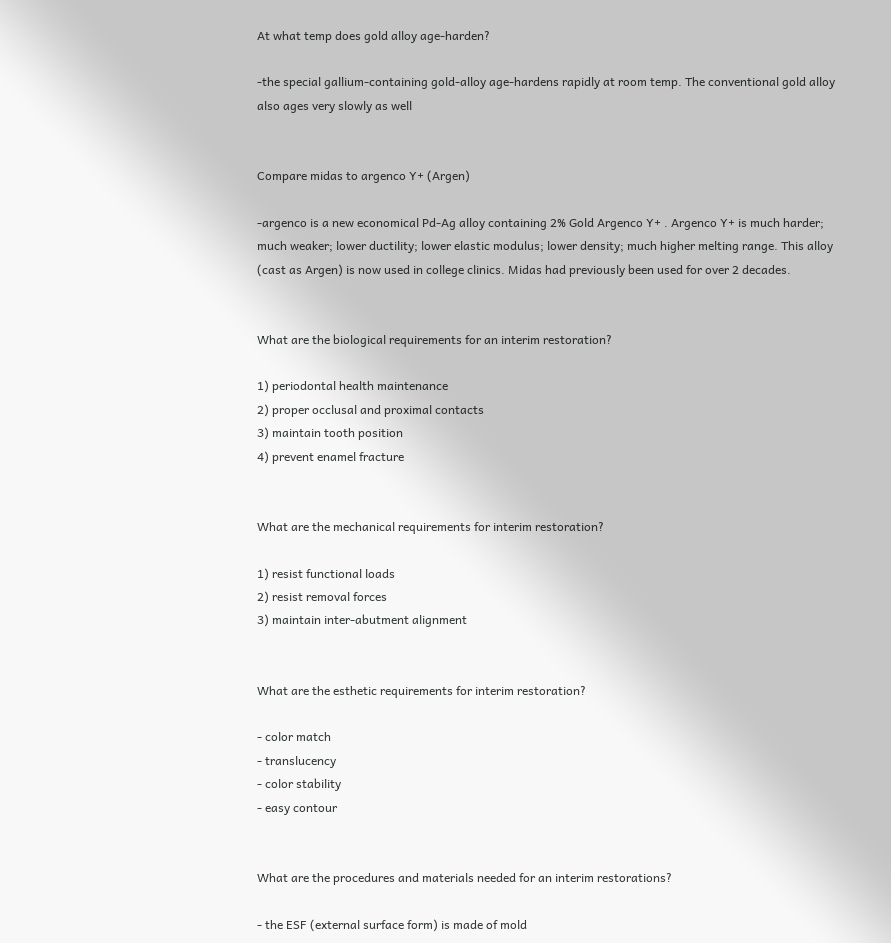At what temp does gold alloy age-harden?

-the special gallium-containing gold-alloy age-hardens rapidly at room temp. The conventional gold alloy also ages very slowly as well


Compare midas to argenco Y+ (Argen)

-argenco is a new economical Pd-Ag alloy containing 2% Gold Argenco Y+ . Argenco Y+ is much harder; much weaker; lower ductility; lower elastic modulus; lower density; much higher melting range. This alloy (cast as Argen) is now used in college clinics. Midas had previously been used for over 2 decades.


What are the biological requirements for an interim restoration?

1) periodontal health maintenance
2) proper occlusal and proximal contacts
3) maintain tooth position
4) prevent enamel fracture


What are the mechanical requirements for interim restoration?

1) resist functional loads
2) resist removal forces
3) maintain inter-abutment alignment


What are the esthetic requirements for interim restoration?

- color match
- translucency
- color stability
- easy contour


What are the procedures and materials needed for an interim restorations?

- the ESF (external surface form) is made of mold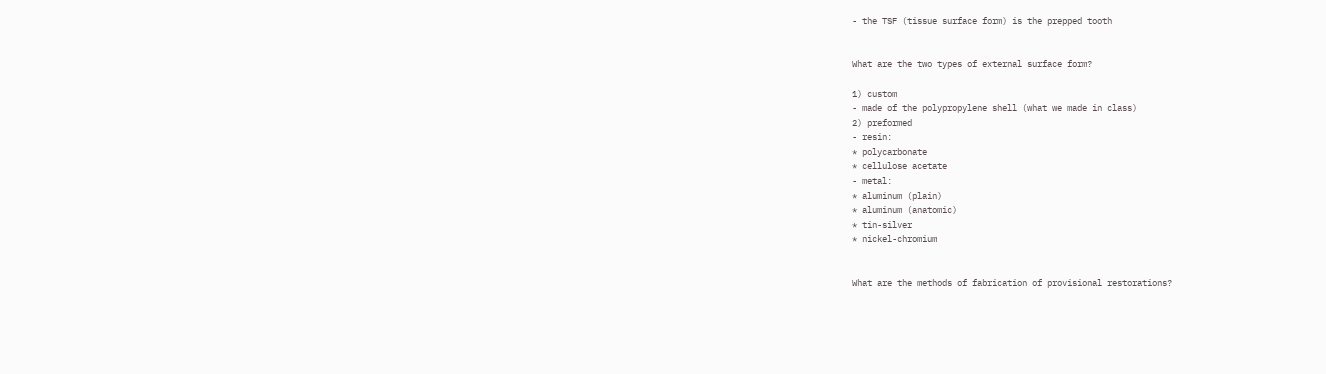- the TSF (tissue surface form) is the prepped tooth


What are the two types of external surface form?

1) custom
- made of the polypropylene shell (what we made in class)
2) preformed
- resin:
* polycarbonate
* cellulose acetate
- metal:
* aluminum (plain)
* aluminum (anatomic)
* tin-silver
* nickel-chromium


What are the methods of fabrication of provisional restorations?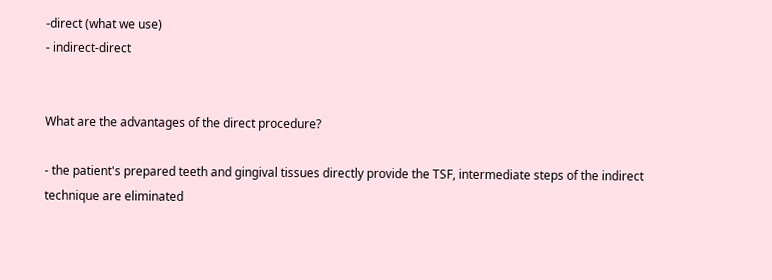-direct (what we use)
- indirect-direct


What are the advantages of the direct procedure?

- the patient's prepared teeth and gingival tissues directly provide the TSF, intermediate steps of the indirect technique are eliminated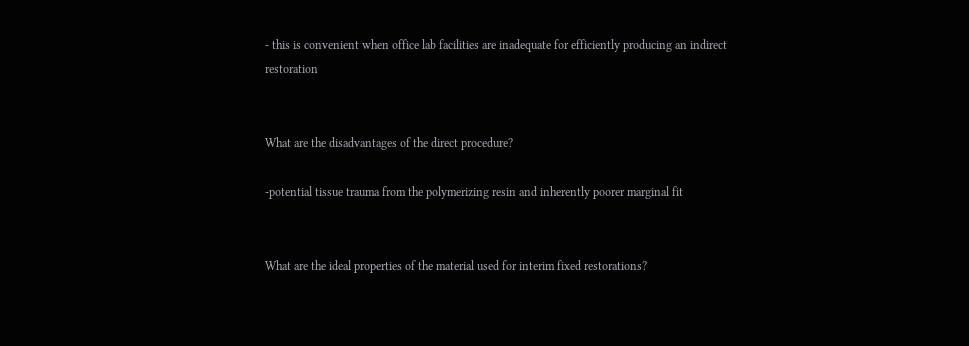- this is convenient when office lab facilities are inadequate for efficiently producing an indirect restoration


What are the disadvantages of the direct procedure?

-potential tissue trauma from the polymerizing resin and inherently poorer marginal fit


What are the ideal properties of the material used for interim fixed restorations?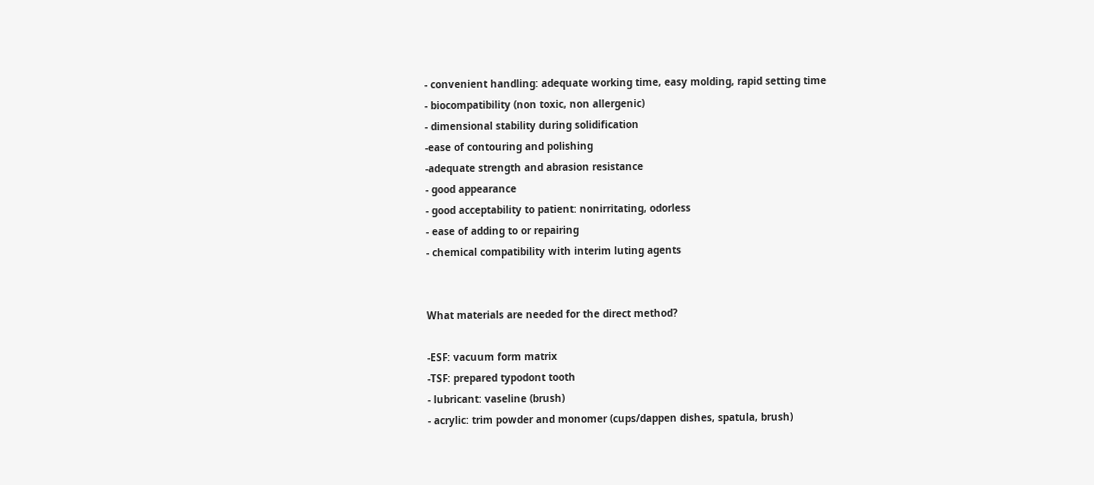- convenient handling: adequate working time, easy molding, rapid setting time
- biocompatibility (non toxic, non allergenic)
- dimensional stability during solidification
-ease of contouring and polishing
-adequate strength and abrasion resistance
- good appearance
- good acceptability to patient: nonirritating, odorless
- ease of adding to or repairing
- chemical compatibility with interim luting agents


What materials are needed for the direct method?

-ESF: vacuum form matrix
-TSF: prepared typodont tooth
- lubricant: vaseline (brush)
- acrylic: trim powder and monomer (cups/dappen dishes, spatula, brush)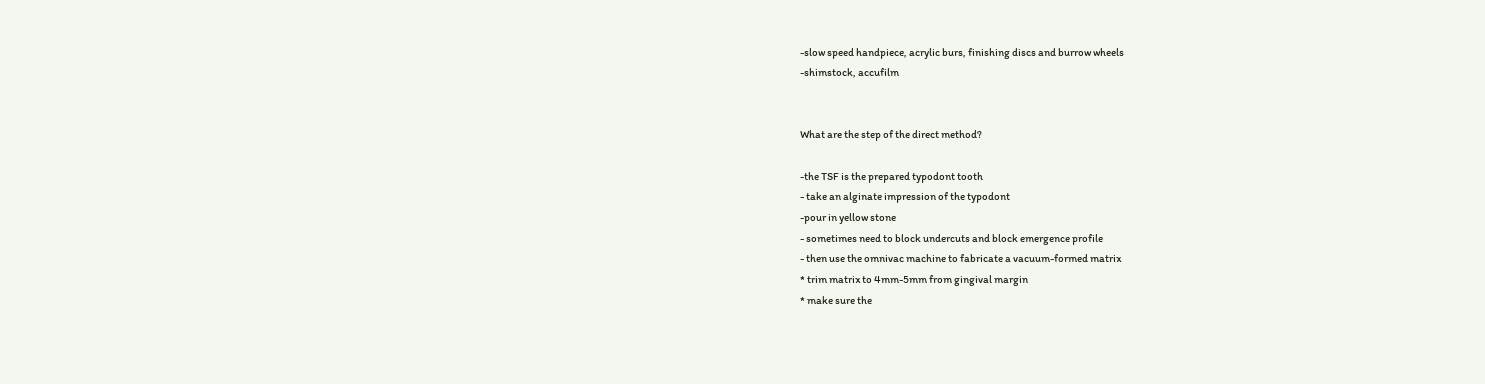-slow speed handpiece, acrylic burs, finishing discs and burrow wheels
-shimstock, accufilm


What are the step of the direct method?

-the TSF is the prepared typodont tooth
- take an alginate impression of the typodont
-pour in yellow stone
- sometimes need to block undercuts and block emergence profile
- then use the omnivac machine to fabricate a vacuum-formed matrix
* trim matrix to 4mm-5mm from gingival margin
* make sure the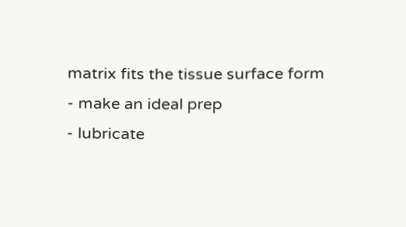matrix fits the tissue surface form
- make an ideal prep
- lubricate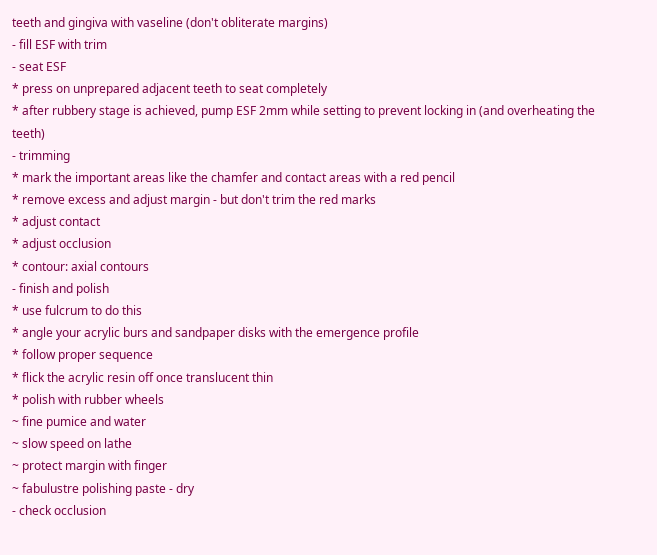teeth and gingiva with vaseline (don't obliterate margins)
- fill ESF with trim
- seat ESF
* press on unprepared adjacent teeth to seat completely
* after rubbery stage is achieved, pump ESF 2mm while setting to prevent locking in (and overheating the teeth)
- trimming
* mark the important areas like the chamfer and contact areas with a red pencil
* remove excess and adjust margin - but don't trim the red marks
* adjust contact
* adjust occlusion
* contour: axial contours
- finish and polish
* use fulcrum to do this
* angle your acrylic burs and sandpaper disks with the emergence profile
* follow proper sequence
* flick the acrylic resin off once translucent thin
* polish with rubber wheels
~ fine pumice and water
~ slow speed on lathe
~ protect margin with finger
~ fabulustre polishing paste - dry
- check occlusion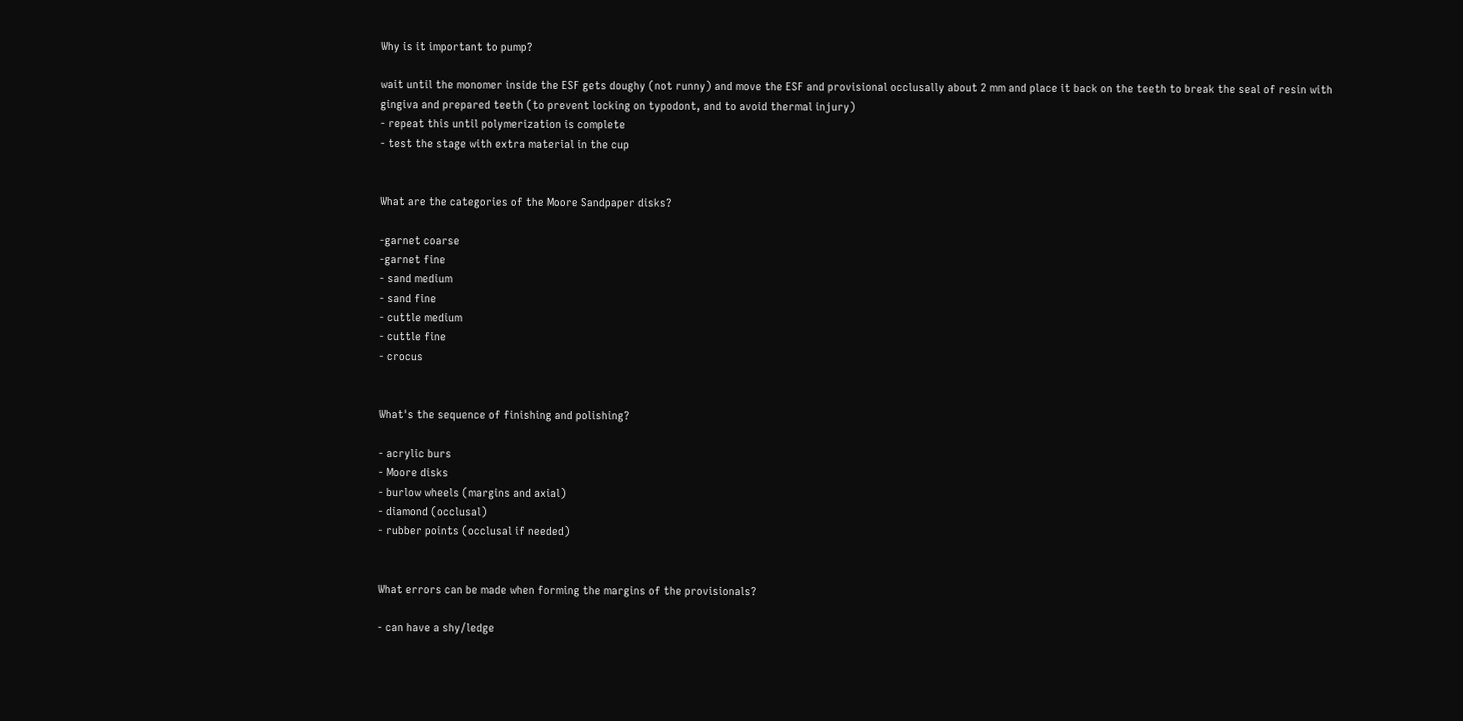Why is it important to pump?

wait until the monomer inside the ESF gets doughy (not runny) and move the ESF and provisional occlusally about 2 mm and place it back on the teeth to break the seal of resin with gingiva and prepared teeth (to prevent locking on typodont, and to avoid thermal injury)
- repeat this until polymerization is complete
- test the stage with extra material in the cup


What are the categories of the Moore Sandpaper disks?

-garnet coarse
-garnet fine
- sand medium
- sand fine
- cuttle medium
- cuttle fine
- crocus


What's the sequence of finishing and polishing?

- acrylic burs
- Moore disks
- burlow wheels (margins and axial)
- diamond (occlusal)
- rubber points (occlusal if needed)


What errors can be made when forming the margins of the provisionals?

- can have a shy/ledge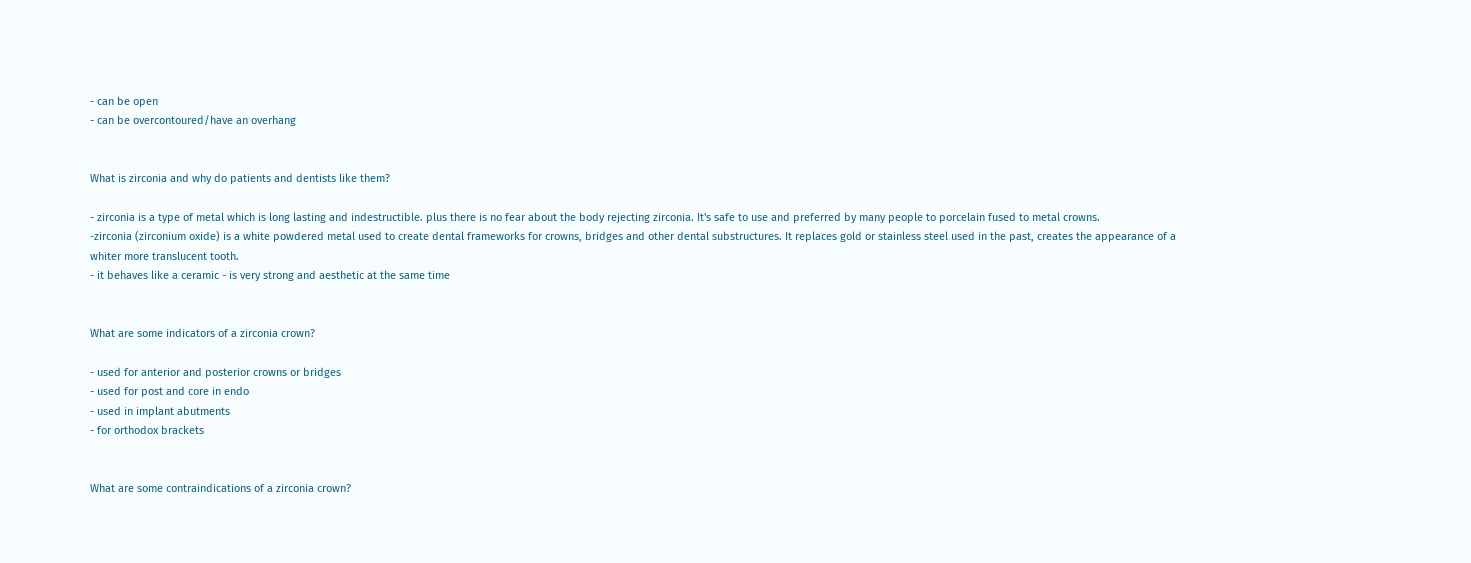- can be open
- can be overcontoured/have an overhang


What is zirconia and why do patients and dentists like them?

- zirconia is a type of metal which is long lasting and indestructible. plus there is no fear about the body rejecting zirconia. It's safe to use and preferred by many people to porcelain fused to metal crowns.
-zirconia (zirconium oxide) is a white powdered metal used to create dental frameworks for crowns, bridges and other dental substructures. It replaces gold or stainless steel used in the past, creates the appearance of a whiter more translucent tooth.
- it behaves like a ceramic - is very strong and aesthetic at the same time


What are some indicators of a zirconia crown?

- used for anterior and posterior crowns or bridges
- used for post and core in endo
- used in implant abutments
- for orthodox brackets


What are some contraindications of a zirconia crown?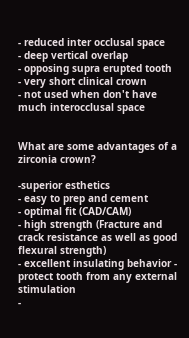- reduced inter occlusal space
- deep vertical overlap
- opposing supra erupted tooth
- very short clinical crown
- not used when don't have much interocclusal space


What are some advantages of a zirconia crown?

-superior esthetics
- easy to prep and cement
- optimal fit (CAD/CAM)
- high strength (Fracture and crack resistance as well as good flexural strength)
- excellent insulating behavior - protect tooth from any external stimulation
-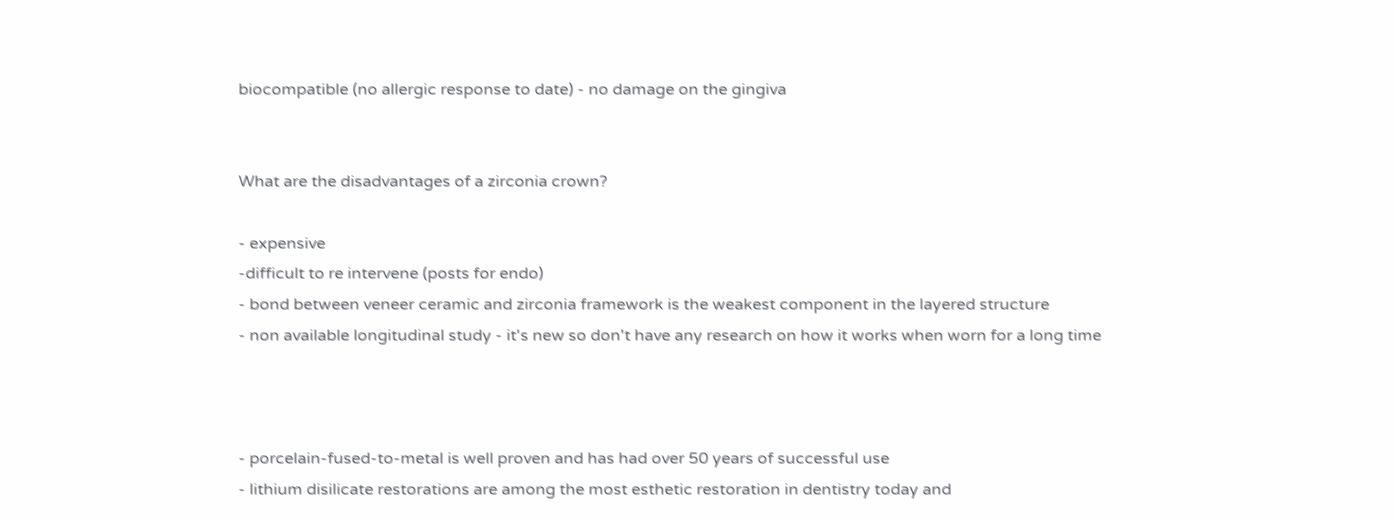biocompatible (no allergic response to date) - no damage on the gingiva


What are the disadvantages of a zirconia crown?

- expensive
-difficult to re intervene (posts for endo)
- bond between veneer ceramic and zirconia framework is the weakest component in the layered structure
- non available longitudinal study - it's new so don't have any research on how it works when worn for a long time



- porcelain-fused-to-metal is well proven and has had over 50 years of successful use
- lithium disilicate restorations are among the most esthetic restoration in dentistry today and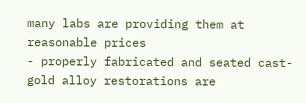many labs are providing them at reasonable prices
- properly fabricated and seated cast-gold alloy restorations are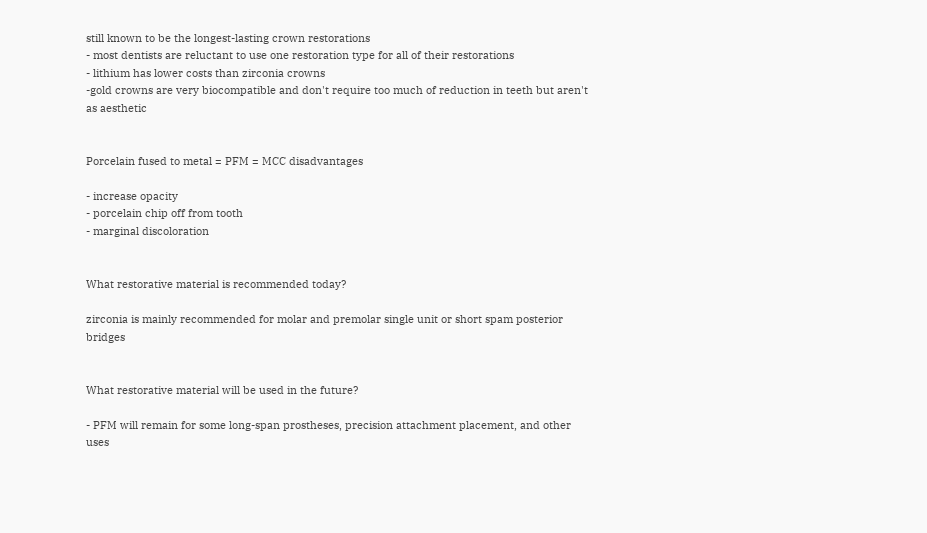still known to be the longest-lasting crown restorations
- most dentists are reluctant to use one restoration type for all of their restorations
- lithium has lower costs than zirconia crowns
-gold crowns are very biocompatible and don't require too much of reduction in teeth but aren't as aesthetic


Porcelain fused to metal = PFM = MCC disadvantages

- increase opacity
- porcelain chip off from tooth
- marginal discoloration


What restorative material is recommended today?

zirconia is mainly recommended for molar and premolar single unit or short spam posterior bridges


What restorative material will be used in the future?

- PFM will remain for some long-span prostheses, precision attachment placement, and other uses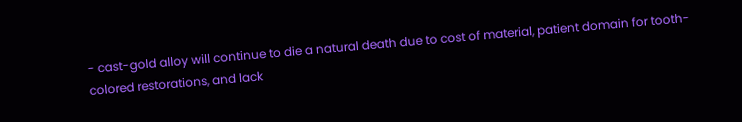- cast-gold alloy will continue to die a natural death due to cost of material, patient domain for tooth-colored restorations, and lack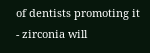of dentists promoting it
- zirconia will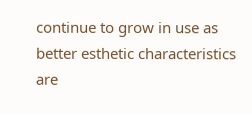continue to grow in use as better esthetic characteristics are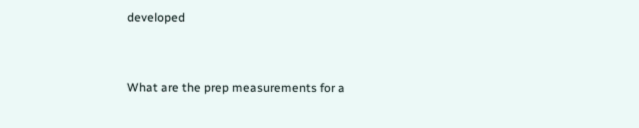developed


What are the prep measurements for a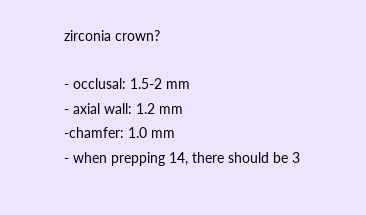zirconia crown?

- occlusal: 1.5-2 mm
- axial wall: 1.2 mm
-chamfer: 1.0 mm
- when prepping 14, there should be 3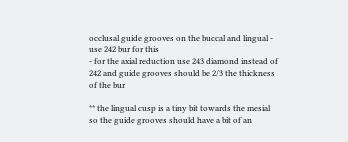occlusal guide grooves on the buccal and lingual - use 242 bur for this
- for the axial reduction use 243 diamond instead of 242 and guide grooves should be 2/3 the thickness of the bur

** the lingual cusp is a tiny bit towards the mesial so the guide grooves should have a bit of an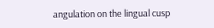angulation on the lingual cusp